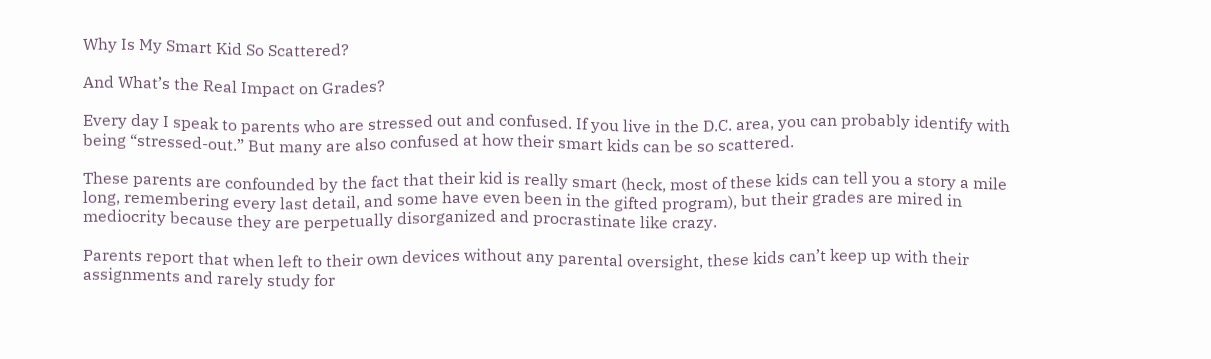Why Is My Smart Kid So Scattered?

And What’s the Real Impact on Grades?

Every day I speak to parents who are stressed out and confused. If you live in the D.C. area, you can probably identify with being “stressed-out.” But many are also confused at how their smart kids can be so scattered.

These parents are confounded by the fact that their kid is really smart (heck, most of these kids can tell you a story a mile long, remembering every last detail, and some have even been in the gifted program), but their grades are mired in mediocrity because they are perpetually disorganized and procrastinate like crazy.

Parents report that when left to their own devices without any parental oversight, these kids can’t keep up with their assignments and rarely study for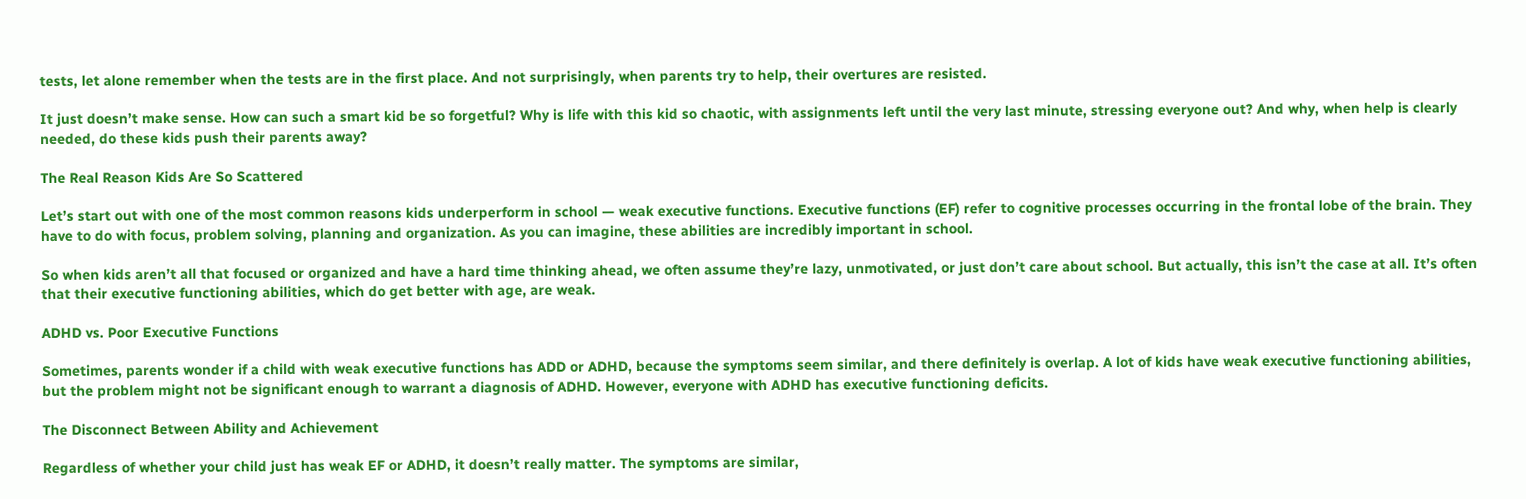tests, let alone remember when the tests are in the first place. And not surprisingly, when parents try to help, their overtures are resisted.

It just doesn’t make sense. How can such a smart kid be so forgetful? Why is life with this kid so chaotic, with assignments left until the very last minute, stressing everyone out? And why, when help is clearly needed, do these kids push their parents away?

The Real Reason Kids Are So Scattered

Let’s start out with one of the most common reasons kids underperform in school — weak executive functions. Executive functions (EF) refer to cognitive processes occurring in the frontal lobe of the brain. They have to do with focus, problem solving, planning and organization. As you can imagine, these abilities are incredibly important in school.

So when kids aren’t all that focused or organized and have a hard time thinking ahead, we often assume they’re lazy, unmotivated, or just don’t care about school. But actually, this isn’t the case at all. It’s often that their executive functioning abilities, which do get better with age, are weak.

ADHD vs. Poor Executive Functions

Sometimes, parents wonder if a child with weak executive functions has ADD or ADHD, because the symptoms seem similar, and there definitely is overlap. A lot of kids have weak executive functioning abilities, but the problem might not be significant enough to warrant a diagnosis of ADHD. However, everyone with ADHD has executive functioning deficits.

The Disconnect Between Ability and Achievement

Regardless of whether your child just has weak EF or ADHD, it doesn’t really matter. The symptoms are similar,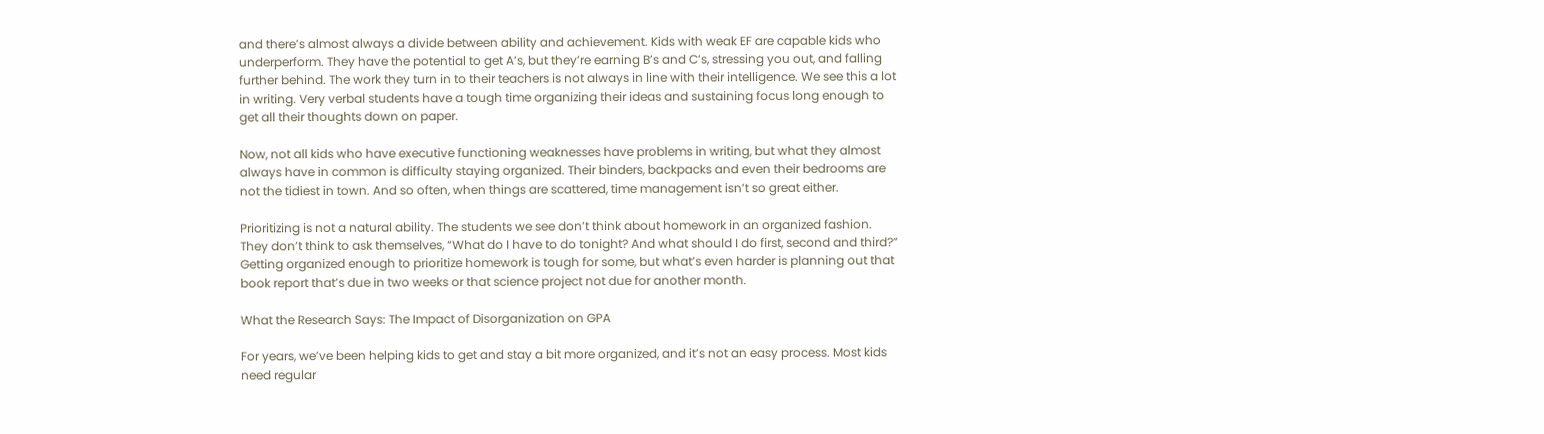and there’s almost always a divide between ability and achievement. Kids with weak EF are capable kids who underperform. They have the potential to get A’s, but they’re earning B’s and C’s, stressing you out, and falling further behind. The work they turn in to their teachers is not always in line with their intelligence. We see this a lot in writing. Very verbal students have a tough time organizing their ideas and sustaining focus long enough to get all their thoughts down on paper.

Now, not all kids who have executive functioning weaknesses have problems in writing, but what they almost always have in common is difficulty staying organized. Their binders, backpacks and even their bedrooms are not the tidiest in town. And so often, when things are scattered, time management isn’t so great either.

Prioritizing is not a natural ability. The students we see don’t think about homework in an organized fashion. They don’t think to ask themselves, “What do I have to do tonight? And what should I do first, second and third?” Getting organized enough to prioritize homework is tough for some, but what’s even harder is planning out that book report that’s due in two weeks or that science project not due for another month.

What the Research Says: The Impact of Disorganization on GPA

For years, we’ve been helping kids to get and stay a bit more organized, and it’s not an easy process. Most kids need regular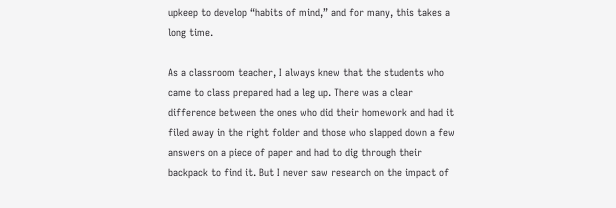upkeep to develop “habits of mind,” and for many, this takes a long time.

As a classroom teacher, I always knew that the students who came to class prepared had a leg up. There was a clear difference between the ones who did their homework and had it filed away in the right folder and those who slapped down a few answers on a piece of paper and had to dig through their backpack to find it. But I never saw research on the impact of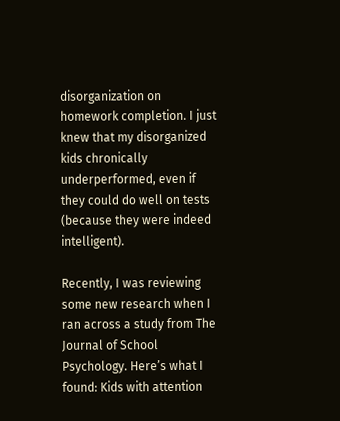disorganization on homework completion. I just knew that my disorganized kids chronically underperformed, even if they could do well on tests (because they were indeed intelligent).

Recently, I was reviewing some new research when I ran across a study from The Journal of School Psychology. Here’s what I found: Kids with attention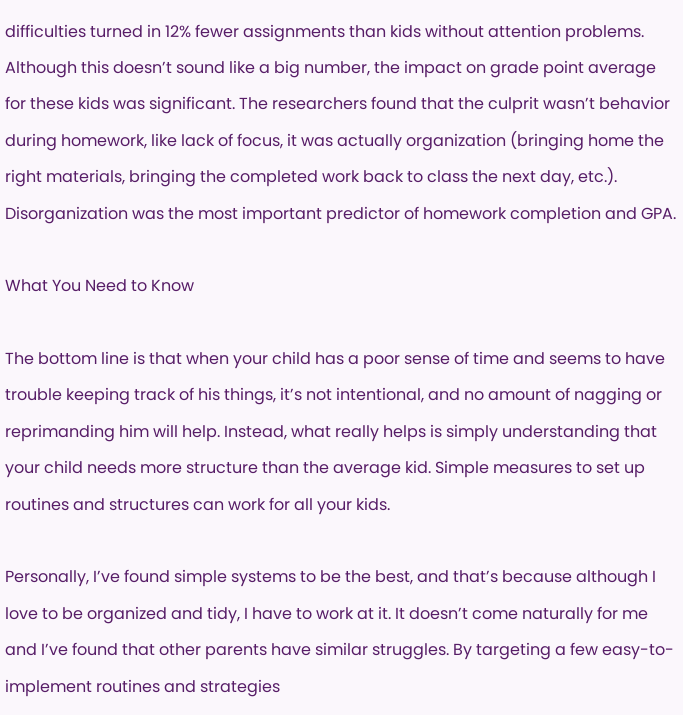difficulties turned in 12% fewer assignments than kids without attention problems. Although this doesn’t sound like a big number, the impact on grade point average for these kids was significant. The researchers found that the culprit wasn’t behavior during homework, like lack of focus, it was actually organization (bringing home the right materials, bringing the completed work back to class the next day, etc.). Disorganization was the most important predictor of homework completion and GPA.

What You Need to Know

The bottom line is that when your child has a poor sense of time and seems to have trouble keeping track of his things, it’s not intentional, and no amount of nagging or reprimanding him will help. Instead, what really helps is simply understanding that your child needs more structure than the average kid. Simple measures to set up routines and structures can work for all your kids.

Personally, I’ve found simple systems to be the best, and that’s because although I love to be organized and tidy, I have to work at it. It doesn’t come naturally for me and I’ve found that other parents have similar struggles. By targeting a few easy-to-implement routines and strategies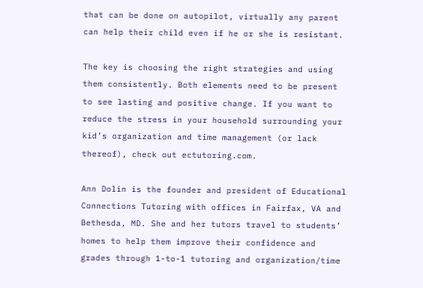that can be done on autopilot, virtually any parent can help their child even if he or she is resistant.

The key is choosing the right strategies and using them consistently. Both elements need to be present to see lasting and positive change. If you want to reduce the stress in your household surrounding your kid’s organization and time management (or lack thereof), check out ectutoring.com.

Ann Dolin is the founder and president of Educational Connections Tutoring with offices in Fairfax, VA and Bethesda, MD. She and her tutors travel to students’ homes to help them improve their confidence and grades through 1-to-1 tutoring and organization/time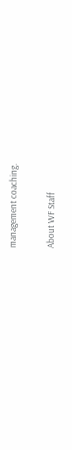management coaching.

About WF Staff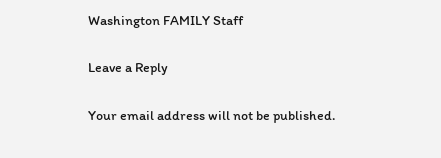Washington FAMILY Staff

Leave a Reply

Your email address will not be published.